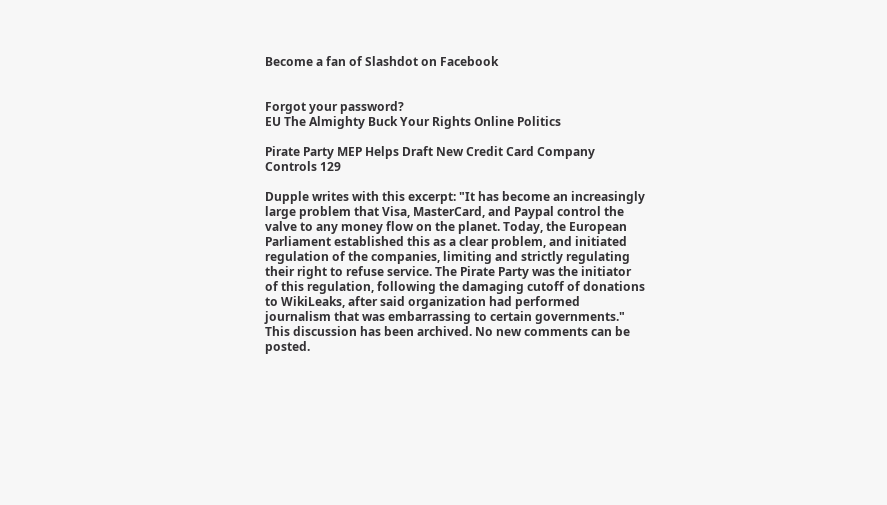Become a fan of Slashdot on Facebook


Forgot your password?
EU The Almighty Buck Your Rights Online Politics

Pirate Party MEP Helps Draft New Credit Card Company Controls 129

Dupple writes with this excerpt: "It has become an increasingly large problem that Visa, MasterCard, and Paypal control the valve to any money flow on the planet. Today, the European Parliament established this as a clear problem, and initiated regulation of the companies, limiting and strictly regulating their right to refuse service. The Pirate Party was the initiator of this regulation, following the damaging cutoff of donations to WikiLeaks, after said organization had performed journalism that was embarrassing to certain governments."
This discussion has been archived. No new comments can be posted.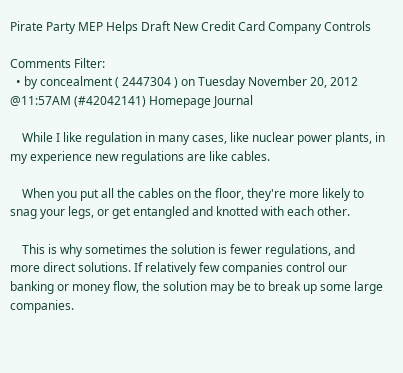Pirate Party MEP Helps Draft New Credit Card Company Controls

Comments Filter:
  • by concealment ( 2447304 ) on Tuesday November 20, 2012 @11:57AM (#42042141) Homepage Journal

    While I like regulation in many cases, like nuclear power plants, in my experience new regulations are like cables.

    When you put all the cables on the floor, they're more likely to snag your legs, or get entangled and knotted with each other.

    This is why sometimes the solution is fewer regulations, and more direct solutions. If relatively few companies control our banking or money flow, the solution may be to break up some large companies.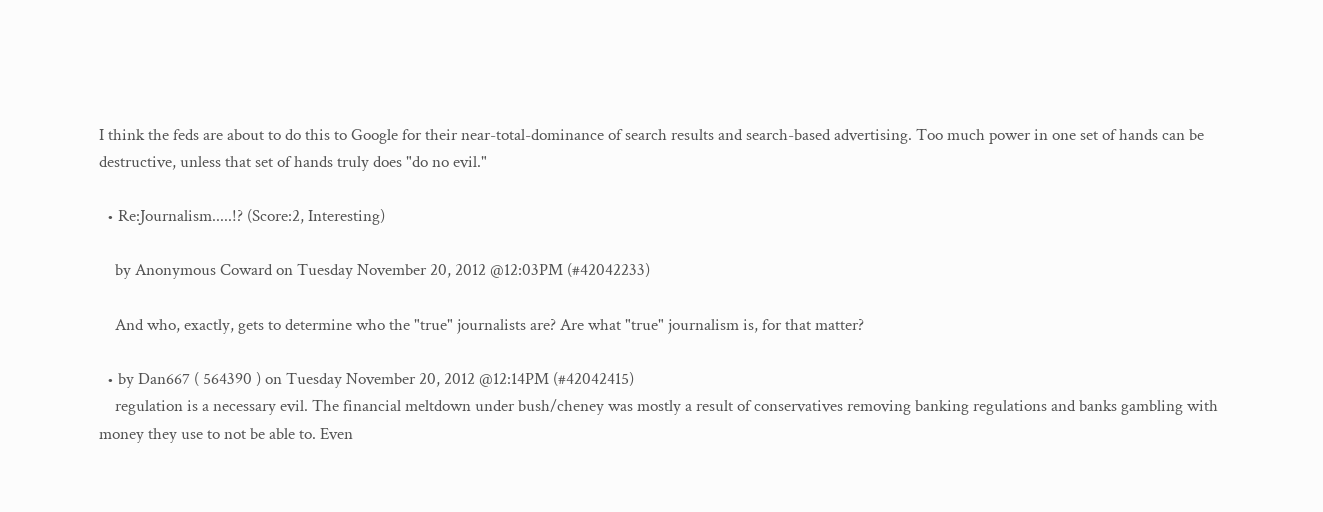I think the feds are about to do this to Google for their near-total-dominance of search results and search-based advertising. Too much power in one set of hands can be destructive, unless that set of hands truly does "do no evil."

  • Re:Journalism.....!? (Score:2, Interesting)

    by Anonymous Coward on Tuesday November 20, 2012 @12:03PM (#42042233)

    And who, exactly, gets to determine who the "true" journalists are? Are what "true" journalism is, for that matter?

  • by Dan667 ( 564390 ) on Tuesday November 20, 2012 @12:14PM (#42042415)
    regulation is a necessary evil. The financial meltdown under bush/cheney was mostly a result of conservatives removing banking regulations and banks gambling with money they use to not be able to. Even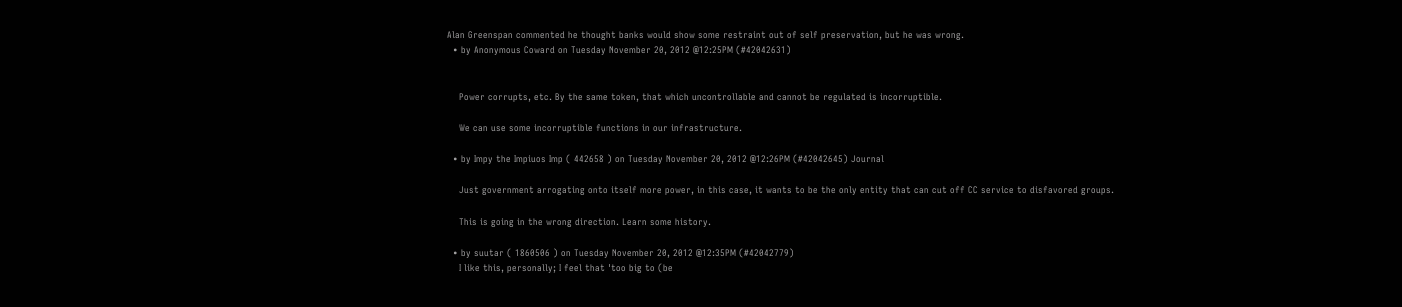Alan Greenspan commented he thought banks would show some restraint out of self preservation, but he was wrong.
  • by Anonymous Coward on Tuesday November 20, 2012 @12:25PM (#42042631)


    Power corrupts, etc. By the same token, that which uncontrollable and cannot be regulated is incorruptible.

    We can use some incorruptible functions in our infrastructure.

  • by Impy the Impiuos Imp ( 442658 ) on Tuesday November 20, 2012 @12:26PM (#42042645) Journal

    Just government arrogating onto itself more power, in this case, it wants to be the only entity that can cut off CC service to disfavored groups.

    This is going in the wrong direction. Learn some history.

  • by suutar ( 1860506 ) on Tuesday November 20, 2012 @12:35PM (#42042779)
    I like this, personally; I feel that 'too big to (be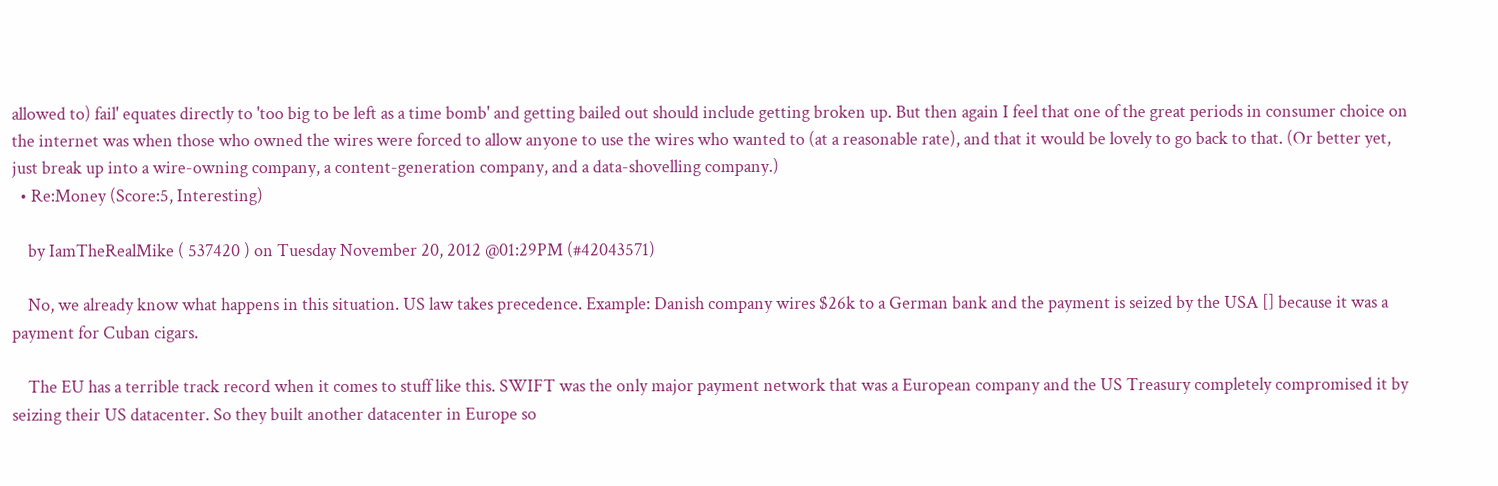allowed to) fail' equates directly to 'too big to be left as a time bomb' and getting bailed out should include getting broken up. But then again I feel that one of the great periods in consumer choice on the internet was when those who owned the wires were forced to allow anyone to use the wires who wanted to (at a reasonable rate), and that it would be lovely to go back to that. (Or better yet, just break up into a wire-owning company, a content-generation company, and a data-shovelling company.)
  • Re:Money (Score:5, Interesting)

    by IamTheRealMike ( 537420 ) on Tuesday November 20, 2012 @01:29PM (#42043571)

    No, we already know what happens in this situation. US law takes precedence. Example: Danish company wires $26k to a German bank and the payment is seized by the USA [] because it was a payment for Cuban cigars.

    The EU has a terrible track record when it comes to stuff like this. SWIFT was the only major payment network that was a European company and the US Treasury completely compromised it by seizing their US datacenter. So they built another datacenter in Europe so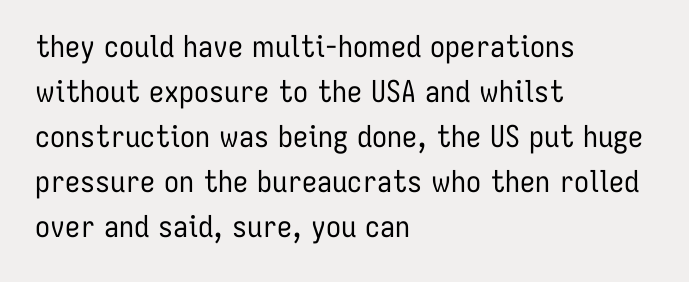they could have multi-homed operations without exposure to the USA and whilst construction was being done, the US put huge pressure on the bureaucrats who then rolled over and said, sure, you can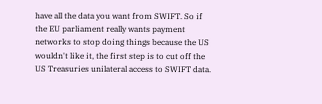have all the data you want from SWIFT. So if the EU parliament really wants payment networks to stop doing things because the US wouldn't like it, the first step is to cut off the US Treasuries unilateral access to SWIFT data.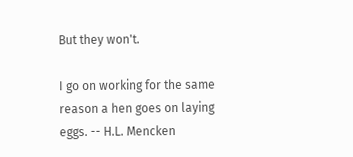But they won't.

I go on working for the same reason a hen goes on laying eggs. -- H.L. Mencken